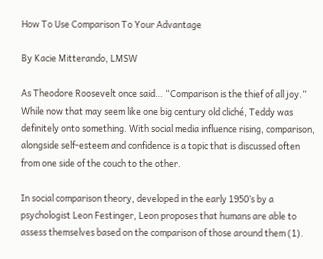How To Use Comparison To Your Advantage

By Kacie Mitterando, LMSW

As Theodore Roosevelt once said… “Comparison is the thief of all joy.” While now that may seem like one big century old cliché, Teddy was definitely onto something. With social media influence rising, comparison, alongside self-esteem and confidence is a topic that is discussed often from one side of the couch to the other.

In social comparison theory, developed in the early 1950’s by a psychologist Leon Festinger, Leon proposes that humans are able to assess themselves based on the comparison of those around them (1).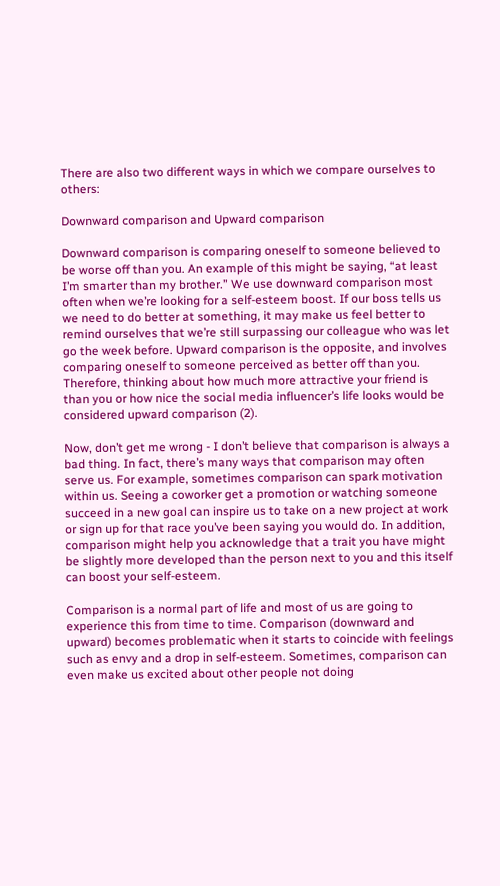There are also two different ways in which we compare ourselves to others:

Downward comparison and Upward comparison

Downward comparison is comparing oneself to someone believed to be worse off than you. An example of this might be saying, “at least I’m smarter than my brother.” We use downward comparison most often when we’re looking for a self-esteem boost. If our boss tells us we need to do better at something, it may make us feel better to remind ourselves that we’re still surpassing our colleague who was let go the week before. Upward comparison is the opposite, and involves comparing oneself to someone perceived as better off than you. Therefore, thinking about how much more attractive your friend is than you or how nice the social media influencer’s life looks would be considered upward comparison (2).

Now, don’t get me wrong - I don’t believe that comparison is always a bad thing. In fact, there’s many ways that comparison may often serve us. For example, sometimes comparison can spark motivation within us. Seeing a coworker get a promotion or watching someone succeed in a new goal can inspire us to take on a new project at work or sign up for that race you’ve been saying you would do. In addition, comparison might help you acknowledge that a trait you have might be slightly more developed than the person next to you and this itself can boost your self-esteem.

Comparison is a normal part of life and most of us are going to experience this from time to time. Comparison (downward and upward) becomes problematic when it starts to coincide with feelings such as envy and a drop in self-esteem. Sometimes, comparison can even make us excited about other people not doing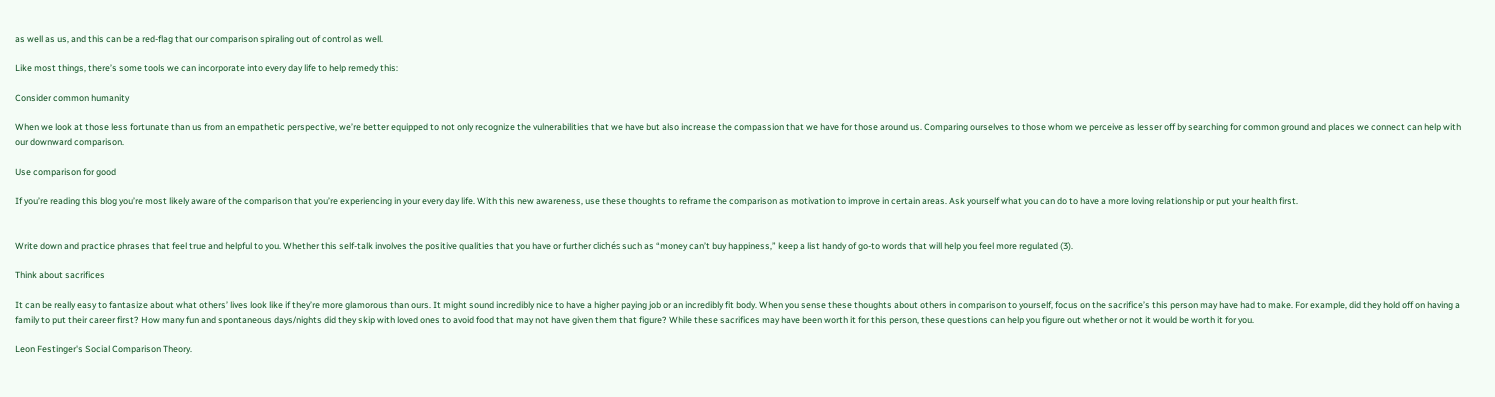as well as us, and this can be a red-flag that our comparison spiraling out of control as well.

Like most things, there’s some tools we can incorporate into every day life to help remedy this:

Consider common humanity

When we look at those less fortunate than us from an empathetic perspective, we’re better equipped to not only recognize the vulnerabilities that we have but also increase the compassion that we have for those around us. Comparing ourselves to those whom we perceive as lesser off by searching for common ground and places we connect can help with our downward comparison.

Use comparison for good

If you’re reading this blog you’re most likely aware of the comparison that you’re experiencing in your every day life. With this new awareness, use these thoughts to reframe the comparison as motivation to improve in certain areas. Ask yourself what you can do to have a more loving relationship or put your health first.


Write down and practice phrases that feel true and helpful to you. Whether this self-talk involves the positive qualities that you have or further clichés such as “money can’t buy happiness,” keep a list handy of go-to words that will help you feel more regulated (3).

Think about sacrifices

It can be really easy to fantasize about what others’ lives look like if they’re more glamorous than ours. It might sound incredibly nice to have a higher paying job or an incredibly fit body. When you sense these thoughts about others in comparison to yourself, focus on the sacrifice’s this person may have had to make. For example, did they hold off on having a family to put their career first? How many fun and spontaneous days/nights did they skip with loved ones to avoid food that may not have given them that figure? While these sacrifices may have been worth it for this person, these questions can help you figure out whether or not it would be worth it for you.

Leon Festinger's Social Comparison Theory.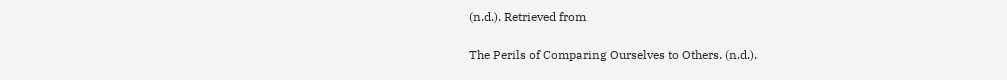(n.d.). Retrieved from

The Perils of Comparing Ourselves to Others. (n.d.).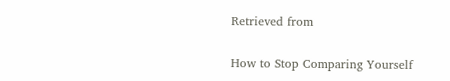Retrieved from

How to Stop Comparing Yourself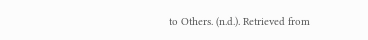to Others. (n.d.). Retrieved from